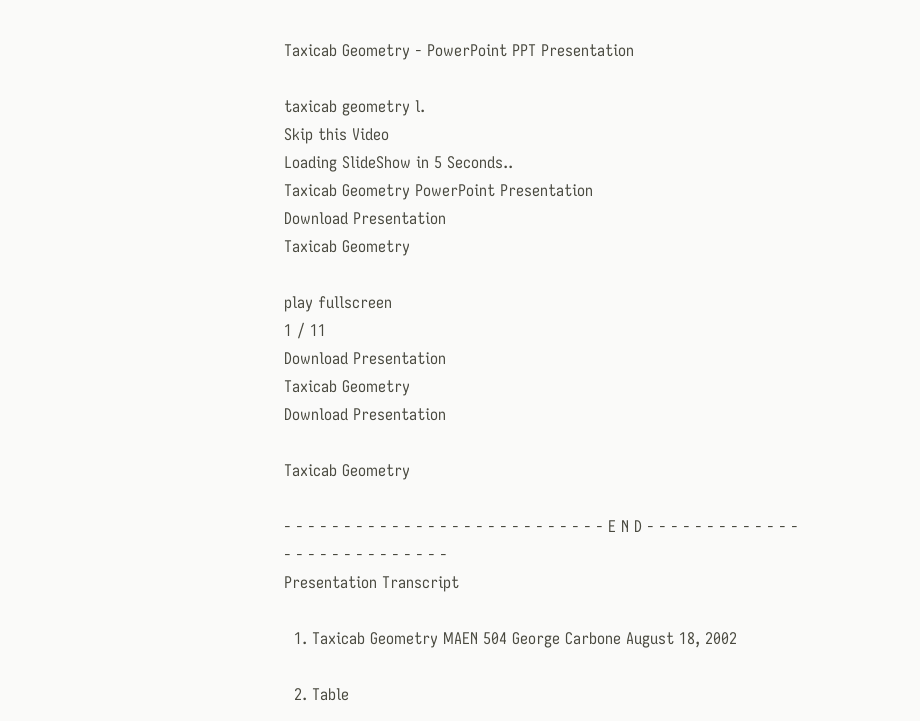Taxicab Geometry - PowerPoint PPT Presentation

taxicab geometry l.
Skip this Video
Loading SlideShow in 5 Seconds..
Taxicab Geometry PowerPoint Presentation
Download Presentation
Taxicab Geometry

play fullscreen
1 / 11
Download Presentation
Taxicab Geometry
Download Presentation

Taxicab Geometry

- - - - - - - - - - - - - - - - - - - - - - - - - - - E N D - - - - - - - - - - - - - - - - - - - - - - - - - - -
Presentation Transcript

  1. Taxicab Geometry MAEN 504 George Carbone August 18, 2002

  2. Table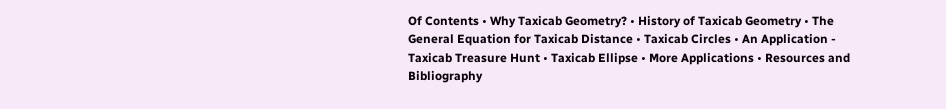Of Contents • Why Taxicab Geometry? • History of Taxicab Geometry • The General Equation for Taxicab Distance • Taxicab Circles • An Application - Taxicab Treasure Hunt • Taxicab Ellipse • More Applications • Resources and Bibliography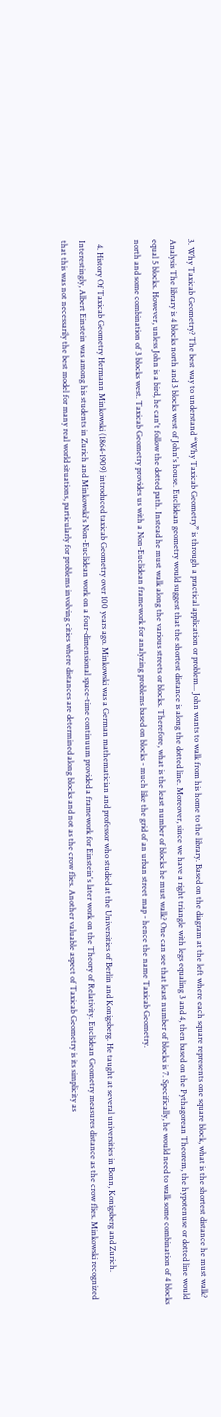3. Why Taxicab Geometry? The best way to understand “Why Taxicab Geometry” is through a practical application or problem... John wants to walk from his home to the library. Based on the diagram at the left where each square represents one square block, what is the shortest distance he must walk? Analysis The library is 4 blocks north and 3 blocks west of John's house. Euclidean geometry would suggest that the shortest distance is along the dotted line. Moreover, since we have a right triangle with legs equaling 3 and 4, then based on the Pythagorean Theorem, the hypotenuse or dotted line would equal 5 blocks. However, unless John is a bird, he can't follow the dotted path. Instead he must walk along the various streets or blocks. Therefore, what is the least number of blocks he must walk? One can see that least number of blocks is 7. Specifically, he would need to walk some combination of 4 blocks north and some combination of 3 blocks west. Taxicab Geometry provides us with a Non-Euclidean framework for analyzing problems based on blocks - much like the grid of an urban street map - hence the name Taxicab Geometry.

  4. History Of Taxicab Geometry Hermann Minkowski (1864-1909) introduced taxicab Geometry over 100 years ago. Minkowski was a German mathematician and professor who studied at the Universities of Berlin and Konigsberg. He taught at several universities in Bonn, Konigsberg and Zurich. Interestingly, Albert Einstein was among his students in Zurich and Minkowski's Non-Euclidean work on a four-dimensional space-time continuum provided a framework for Einstein's later work on the Theory of Relativity. Euclidean Geometry measures distance as the crow flies. Minkowski recognized that this was not necessarily the best model for many real world situations, particularly for problems involving cities where distances are determined along blocks and not as the crow flies. Another valuable aspect of Taxicab Geometry is its simplicity as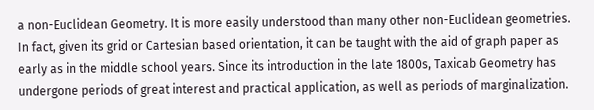a non-Euclidean Geometry. It is more easily understood than many other non-Euclidean geometries. In fact, given its grid or Cartesian based orientation, it can be taught with the aid of graph paper as early as in the middle school years. Since its introduction in the late 1800s, Taxicab Geometry has undergone periods of great interest and practical application, as well as periods of marginalization.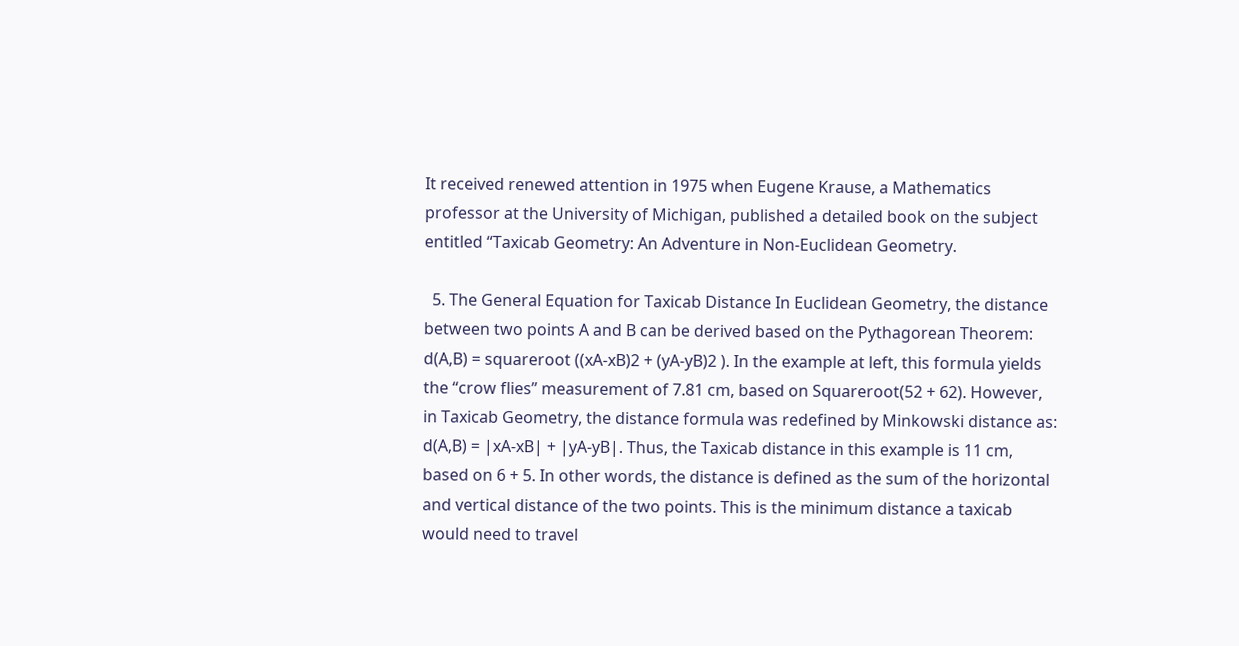It received renewed attention in 1975 when Eugene Krause, a Mathematics professor at the University of Michigan, published a detailed book on the subject entitled “Taxicab Geometry: An Adventure in Non-Euclidean Geometry.

  5. The General Equation for Taxicab Distance In Euclidean Geometry, the distance between two points A and B can be derived based on the Pythagorean Theorem: d(A,B) = squareroot ((xA-xB)2 + (yA-yB)2 ). In the example at left, this formula yields the “crow flies” measurement of 7.81 cm, based on Squareroot(52 + 62). However, in Taxicab Geometry, the distance formula was redefined by Minkowski distance as: d(A,B) = |xA-xB| + |yA-yB|. Thus, the Taxicab distance in this example is 11 cm, based on 6 + 5. In other words, the distance is defined as the sum of the horizontal and vertical distance of the two points. This is the minimum distance a taxicab would need to travel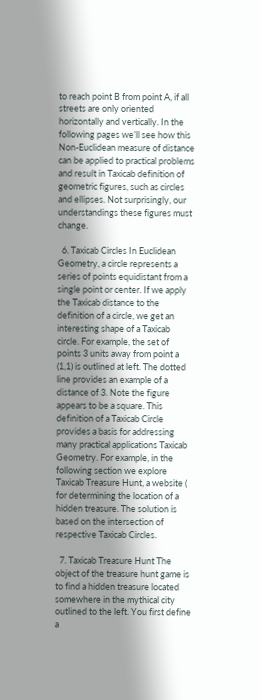to reach point B from point A, if all streets are only oriented horizontally and vertically. In the following pages we’ll see how this Non-Euclidean measure of distance can be applied to practical problems and result in Taxicab definition of geometric figures, such as circles and ellipses. Not surprisingly, our understandings these figures must change.

  6. Taxicab Circles In Euclidean Geometry, a circle represents a series of points equidistant from a single point or center. If we apply the Taxicab distance to the definition of a circle, we get an interesting shape of a Taxicab circle. For example, the set of points 3 units away from point a (1,1) is outlined at left. The dotted line provides an example of a distance of 3. Note the figure appears to be a square. This definition of a Taxicab Circle provides a basis for addressing many practical applications Taxicab Geometry. For example, in the following section we explore Taxicab Treasure Hunt, a website ( for determining the location of a hidden treasure. The solution is based on the intersection of respective Taxicab Circles.

  7. Taxicab Treasure Hunt The object of the treasure hunt game is to find a hidden treasure located somewhere in the mythical city outlined to the left. You first define a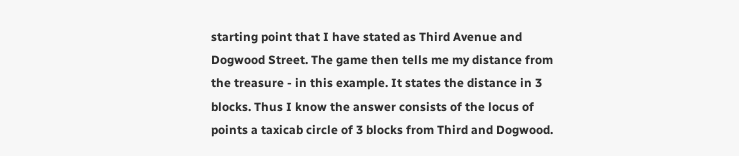starting point that I have stated as Third Avenue and Dogwood Street. The game then tells me my distance from the treasure - in this example. It states the distance in 3 blocks. Thus I know the answer consists of the locus of points a taxicab circle of 3 blocks from Third and Dogwood.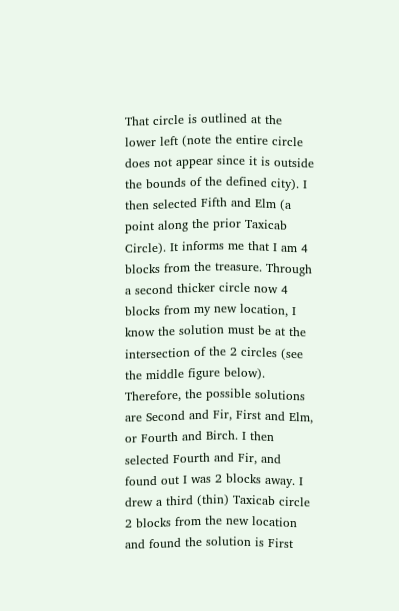That circle is outlined at the lower left (note the entire circle does not appear since it is outside the bounds of the defined city). I then selected Fifth and Elm (a point along the prior Taxicab Circle). It informs me that I am 4 blocks from the treasure. Through a second thicker circle now 4 blocks from my new location, I know the solution must be at the intersection of the 2 circles (see the middle figure below). Therefore, the possible solutions are Second and Fir, First and Elm, or Fourth and Birch. I then selected Fourth and Fir, and found out I was 2 blocks away. I drew a third (thin) Taxicab circle 2 blocks from the new location and found the solution is First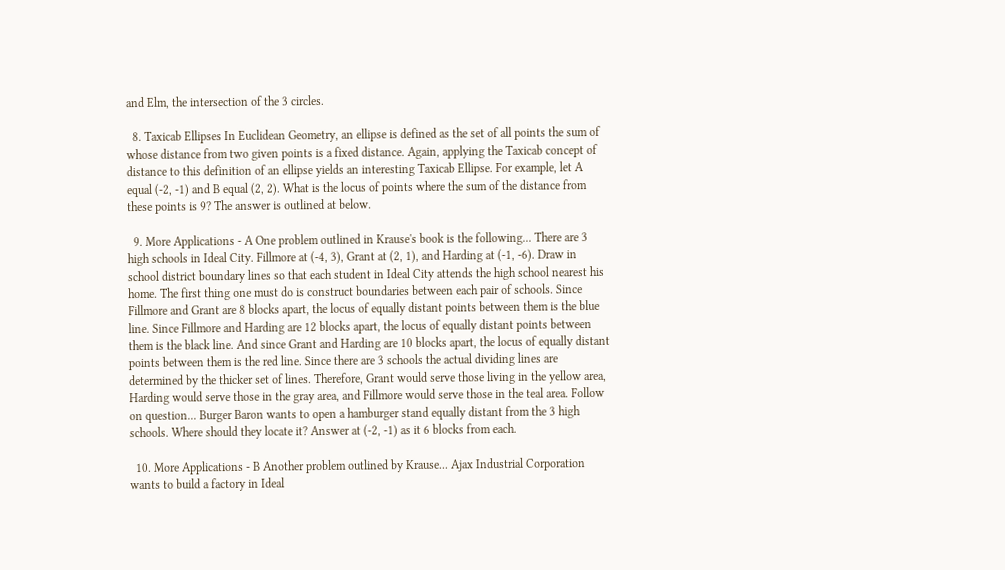and Elm, the intersection of the 3 circles.

  8. Taxicab Ellipses In Euclidean Geometry, an ellipse is defined as the set of all points the sum of whose distance from two given points is a fixed distance. Again, applying the Taxicab concept of distance to this definition of an ellipse yields an interesting Taxicab Ellipse. For example, let A equal (-2, -1) and B equal (2, 2). What is the locus of points where the sum of the distance from these points is 9? The answer is outlined at below.

  9. More Applications - A One problem outlined in Krause's book is the following... There are 3 high schools in Ideal City. Fillmore at (-4, 3), Grant at (2, 1), and Harding at (-1, -6). Draw in school district boundary lines so that each student in Ideal City attends the high school nearest his home. The first thing one must do is construct boundaries between each pair of schools. Since Fillmore and Grant are 8 blocks apart, the locus of equally distant points between them is the blue line. Since Fillmore and Harding are 12 blocks apart, the locus of equally distant points between them is the black line. And since Grant and Harding are 10 blocks apart, the locus of equally distant points between them is the red line. Since there are 3 schools the actual dividing lines are determined by the thicker set of lines. Therefore, Grant would serve those living in the yellow area, Harding would serve those in the gray area, and Fillmore would serve those in the teal area. Follow on question... Burger Baron wants to open a hamburger stand equally distant from the 3 high schools. Where should they locate it? Answer at (-2, -1) as it 6 blocks from each.

  10. More Applications - B Another problem outlined by Krause... Ajax Industrial Corporation wants to build a factory in Ideal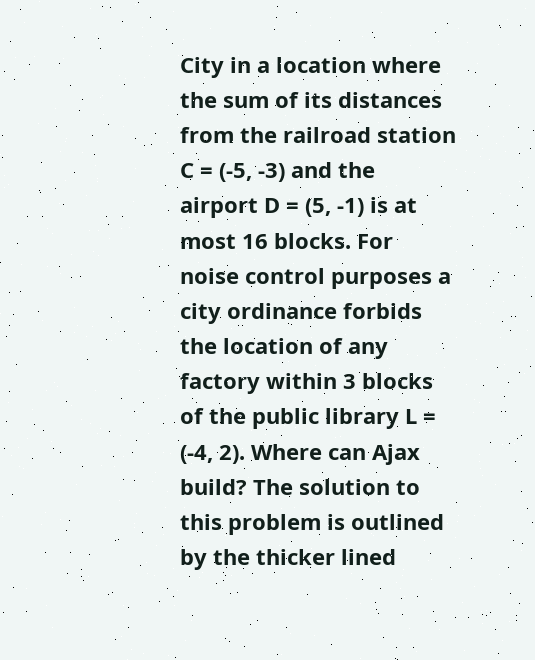City in a location where the sum of its distances from the railroad station C = (-5, -3) and the airport D = (5, -1) is at most 16 blocks. For noise control purposes a city ordinance forbids the location of any factory within 3 blocks of the public library L = (-4, 2). Where can Ajax build? The solution to this problem is outlined by the thicker lined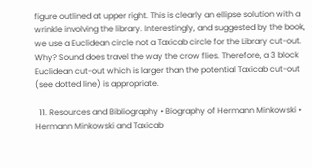figure outlined at upper right. This is clearly an ellipse solution with a wrinkle involving the library. Interestingly, and suggested by the book, we use a Euclidean circle not a Taxicab circle for the Library cut-out. Why? Sound does travel the way the crow flies. Therefore, a 3 block Euclidean cut-out which is larger than the potential Taxicab cut-out (see dotted line) is appropriate.

  11. Resources and Bibliography • Biography of Hermann Minkowski • Hermann Minkowski and Taxicab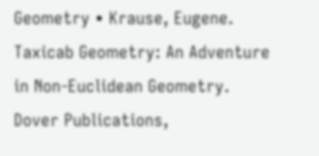Geometry • Krause, Eugene. Taxicab Geometry: An Adventure in Non-Euclidean Geometry. Dover Publications,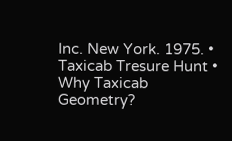Inc. New York. 1975. • Taxicab Tresure Hunt • Why Taxicab Geometry?